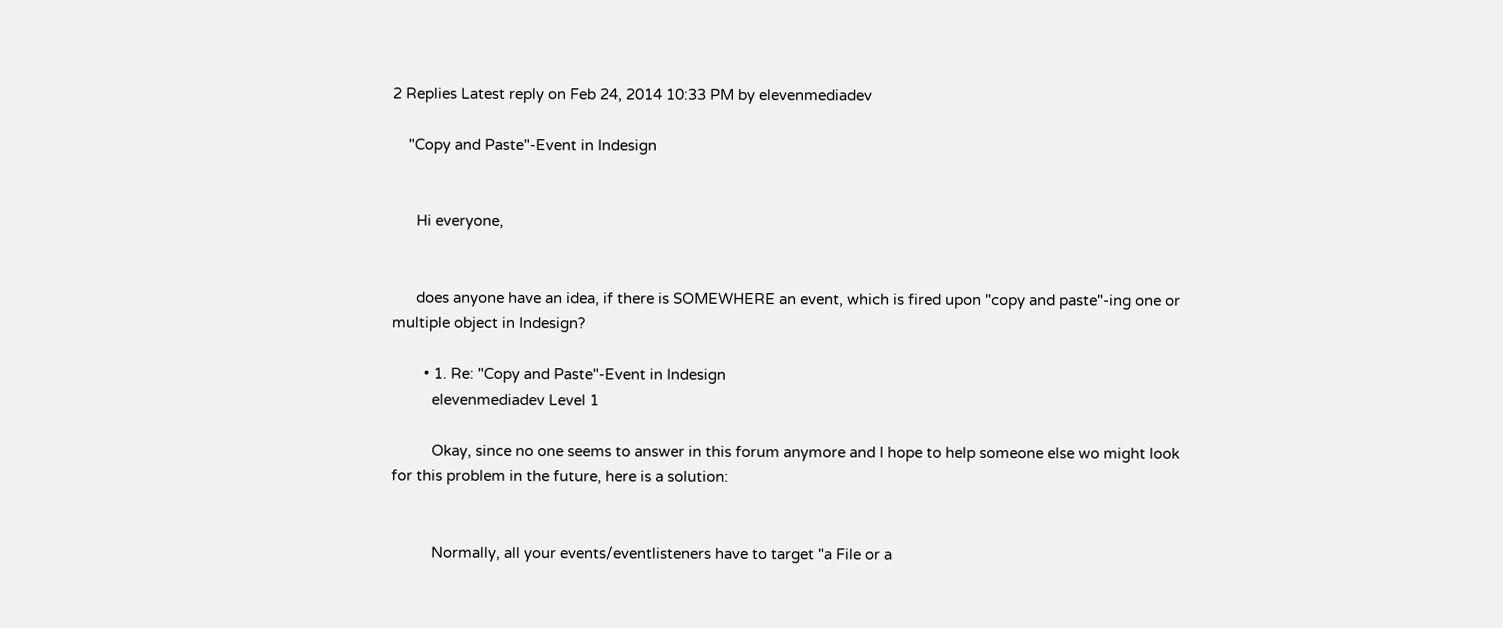2 Replies Latest reply on Feb 24, 2014 10:33 PM by elevenmediadev

    "Copy and Paste"-Event in Indesign


      Hi everyone,


      does anyone have an idea, if there is SOMEWHERE an event, which is fired upon "copy and paste"-ing one or multiple object in Indesign?

        • 1. Re: "Copy and Paste"-Event in Indesign
          elevenmediadev Level 1

          Okay, since no one seems to answer in this forum anymore and I hope to help someone else wo might look for this problem in the future, here is a solution:


          Normally, all your events/eventlisteners have to target "a File or a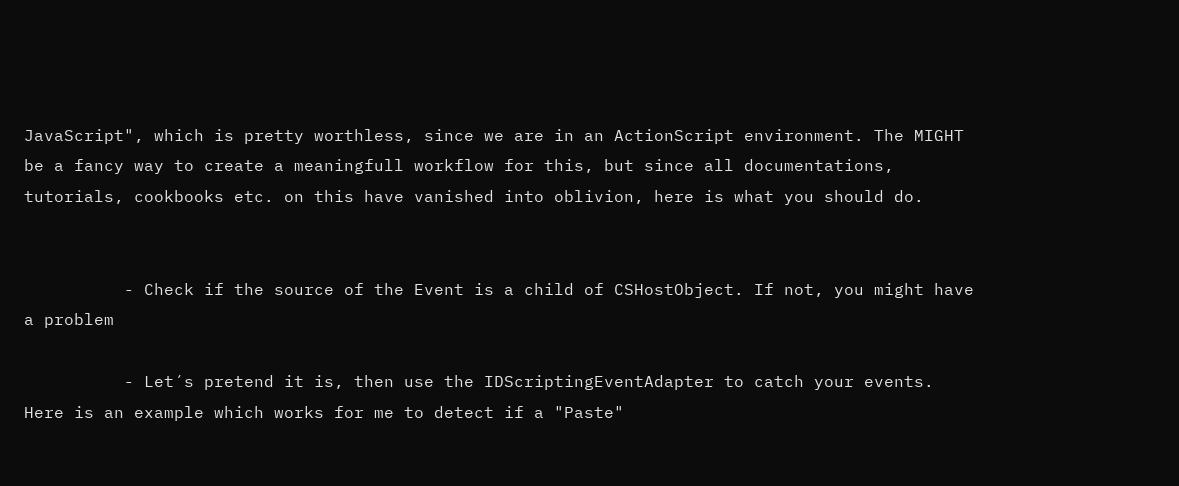JavaScript", which is pretty worthless, since we are in an ActionScript environment. The MIGHT be a fancy way to create a meaningfull workflow for this, but since all documentations, tutorials, cookbooks etc. on this have vanished into oblivion, here is what you should do.


          - Check if the source of the Event is a child of CSHostObject. If not, you might have a problem

          - Let´s pretend it is, then use the IDScriptingEventAdapter to catch your events. Here is an example which works for me to detect if a "Paste"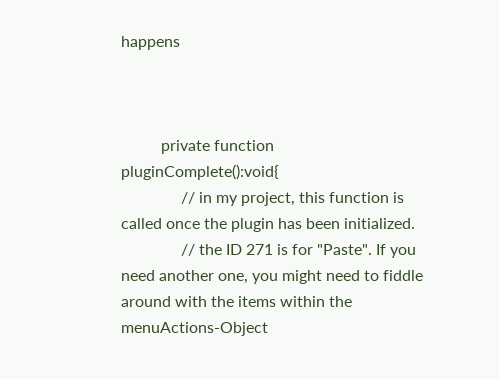happens



          private function pluginComplete():void{
               // in my project, this function is called once the plugin has been initialized.
               // the ID 271 is for "Paste". If you need another one, you might need to fiddle around with the items within the menuActions-Object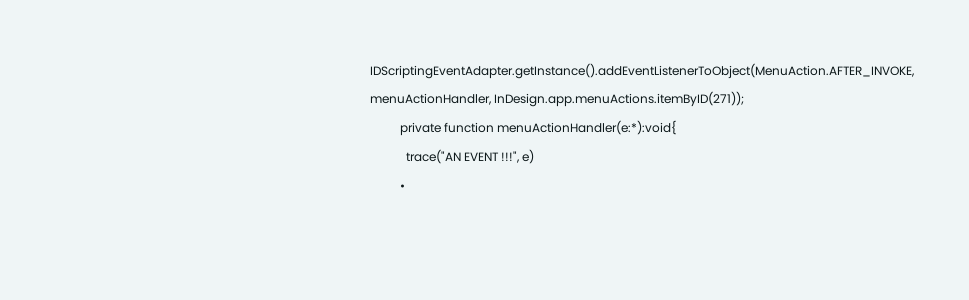IDScriptingEventAdapter.getInstance().addEventListenerToObject(MenuAction.AFTER_INVOKE, menuActionHandler, InDesign.app.menuActions.itemByID(271));
          private function menuActionHandler(e:*):void{
            trace("AN EVENT !!!", e)
          •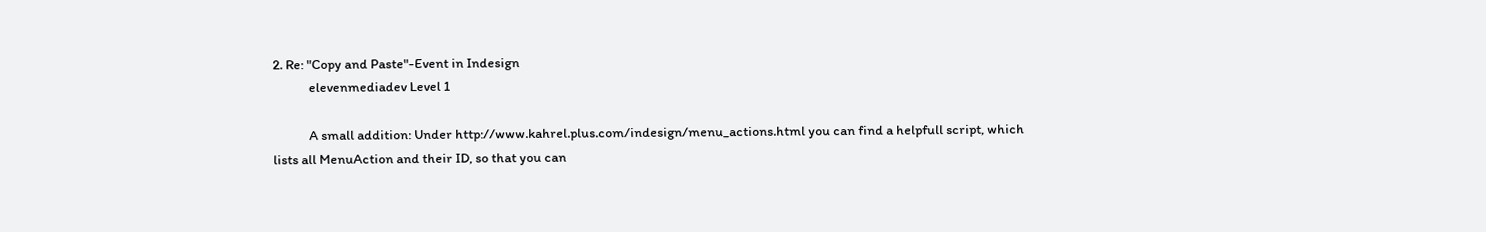2. Re: "Copy and Paste"-Event in Indesign
            elevenmediadev Level 1

            A small addition: Under http://www.kahrel.plus.com/indesign/menu_actions.html you can find a helpfull script, which lists all MenuAction and their ID, so that you can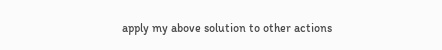apply my above solution to other actions